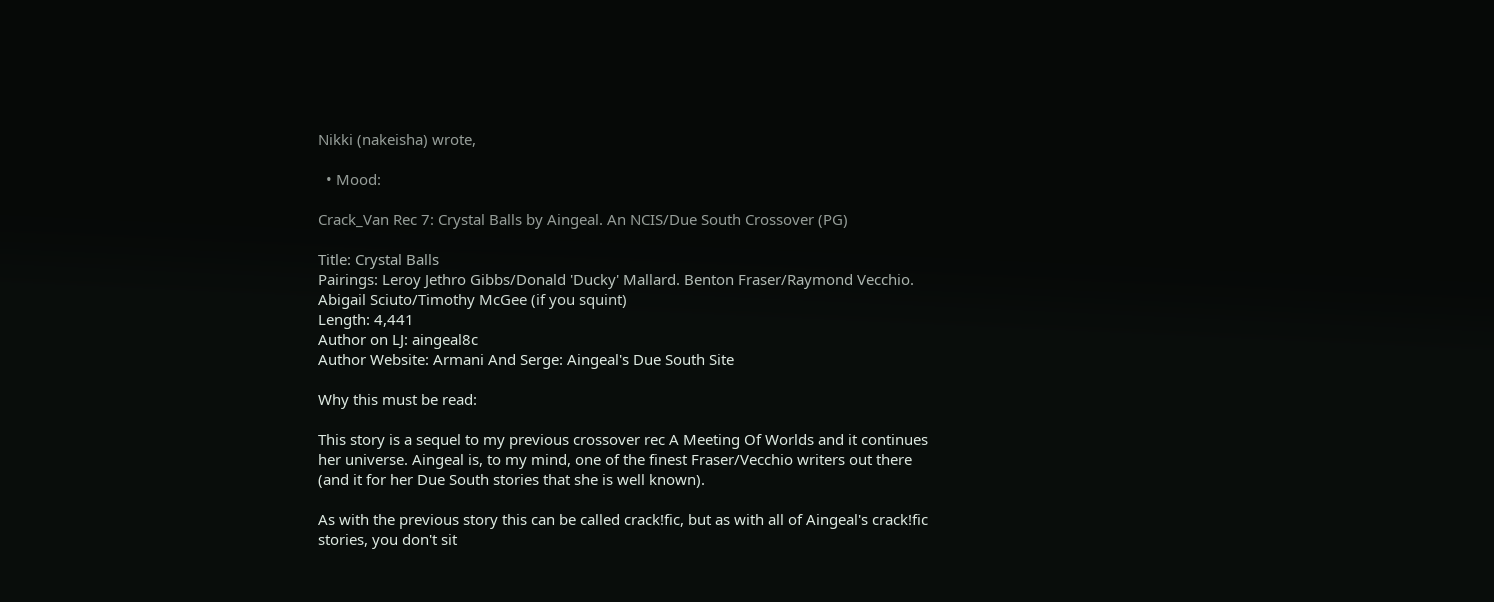Nikki (nakeisha) wrote,

  • Mood:

Crack_Van Rec 7: Crystal Balls by Aingeal. An NCIS/Due South Crossover (PG)

Title: Crystal Balls
Pairings: Leroy Jethro Gibbs/Donald 'Ducky' Mallard. Benton Fraser/Raymond Vecchio. Abigail Sciuto/Timothy McGee (if you squint)
Length: 4,441
Author on LJ: aingeal8c
Author Website: Armani And Serge: Aingeal's Due South Site

Why this must be read:

This story is a sequel to my previous crossover rec A Meeting Of Worlds and it continues her universe. Aingeal is, to my mind, one of the finest Fraser/Vecchio writers out there (and it for her Due South stories that she is well known).

As with the previous story this can be called crack!fic, but as with all of Aingeal's crack!fic stories, you don't sit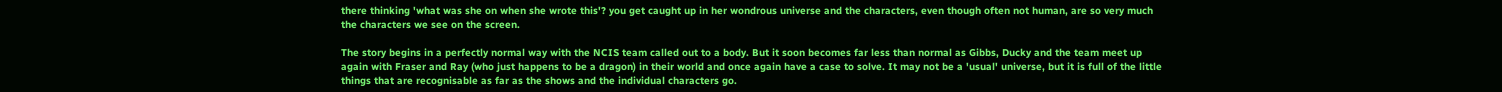there thinking 'what was she on when she wrote this'? you get caught up in her wondrous universe and the characters, even though often not human, are so very much the characters we see on the screen.

The story begins in a perfectly normal way with the NCIS team called out to a body. But it soon becomes far less than normal as Gibbs, Ducky and the team meet up again with Fraser and Ray (who just happens to be a dragon) in their world and once again have a case to solve. It may not be a 'usual' universe, but it is full of the little things that are recognisable as far as the shows and the individual characters go.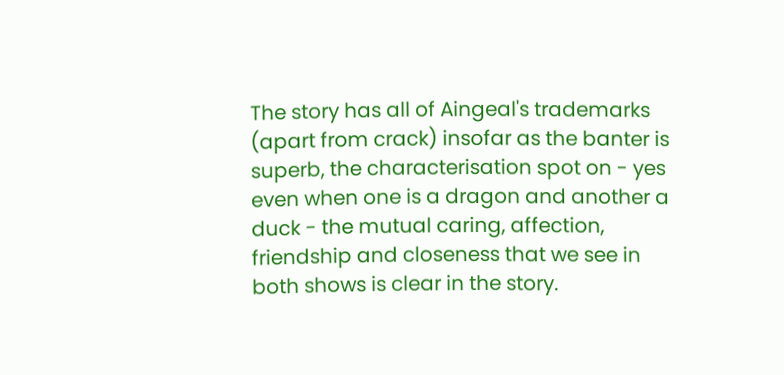The story has all of Aingeal's trademarks (apart from crack) insofar as the banter is superb, the characterisation spot on - yes even when one is a dragon and another a duck - the mutual caring, affection, friendship and closeness that we see in both shows is clear in the story.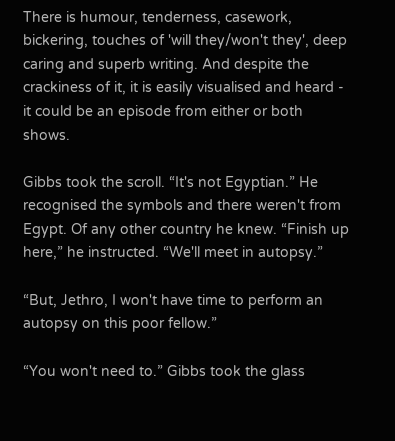There is humour, tenderness, casework, bickering, touches of 'will they/won't they', deep caring and superb writing. And despite the crackiness of it, it is easily visualised and heard - it could be an episode from either or both shows.

Gibbs took the scroll. “It's not Egyptian.” He recognised the symbols and there weren't from Egypt. Of any other country he knew. “Finish up here,” he instructed. “We'll meet in autopsy.”

“But, Jethro, I won't have time to perform an autopsy on this poor fellow.”

“You won't need to.” Gibbs took the glass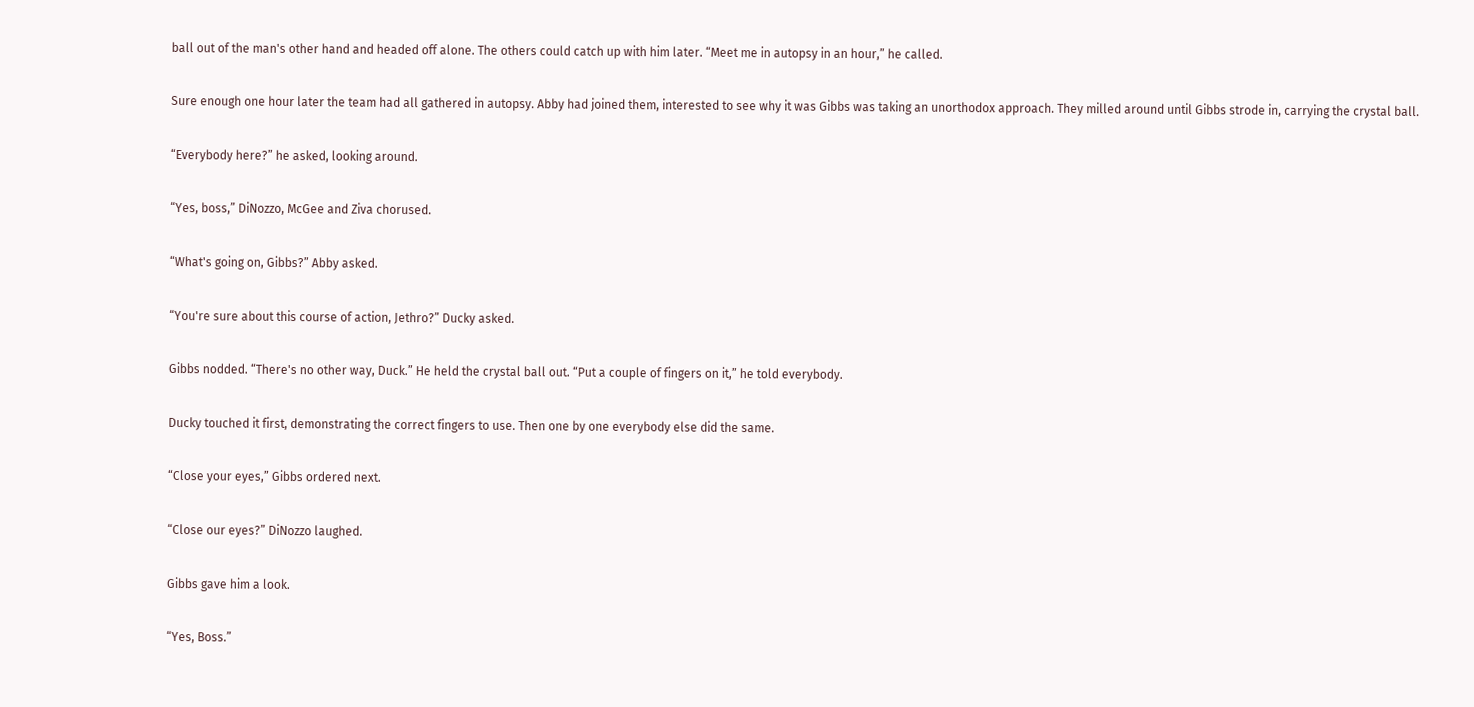ball out of the man's other hand and headed off alone. The others could catch up with him later. “Meet me in autopsy in an hour,” he called.

Sure enough one hour later the team had all gathered in autopsy. Abby had joined them, interested to see why it was Gibbs was taking an unorthodox approach. They milled around until Gibbs strode in, carrying the crystal ball.

“Everybody here?” he asked, looking around.

“Yes, boss,” DiNozzo, McGee and Ziva chorused.

“What's going on, Gibbs?” Abby asked.

“You're sure about this course of action, Jethro?” Ducky asked.

Gibbs nodded. “There's no other way, Duck.” He held the crystal ball out. “Put a couple of fingers on it,” he told everybody.

Ducky touched it first, demonstrating the correct fingers to use. Then one by one everybody else did the same.

“Close your eyes,” Gibbs ordered next.

“Close our eyes?” DiNozzo laughed.

Gibbs gave him a look.

“Yes, Boss.”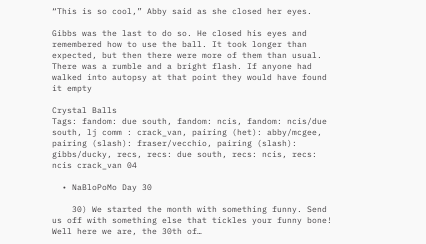“This is so cool,” Abby said as she closed her eyes.

Gibbs was the last to do so. He closed his eyes and remembered how to use the ball. It took longer than expected, but then there were more of them than usual. There was a rumble and a bright flash. If anyone had walked into autopsy at that point they would have found it empty

Crystal Balls
Tags: fandom: due south, fandom: ncis, fandom: ncis/due south, lj comm : crack_van, pairing (het): abby/mcgee, pairing (slash): fraser/vecchio, pairing (slash): gibbs/ducky, recs, recs: due south, recs: ncis, recs: ncis crack_van 04

  • NaBloPoMo Day 30

    30) We started the month with something funny. Send us off with something else that tickles your funny bone! Well here we are, the 30th of…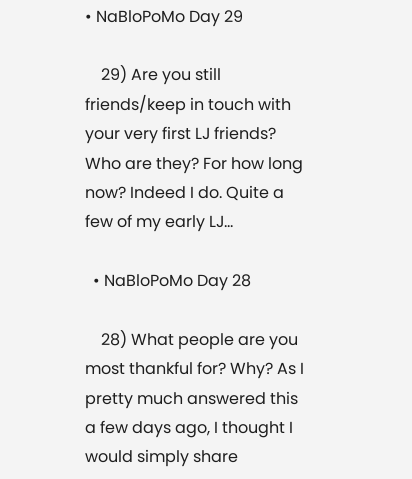• NaBloPoMo Day 29

    29) Are you still friends/keep in touch with your very first LJ friends? Who are they? For how long now? Indeed I do. Quite a few of my early LJ…

  • NaBloPoMo Day 28

    28) What people are you most thankful for? Why? As I pretty much answered this a few days ago, I thought I would simply share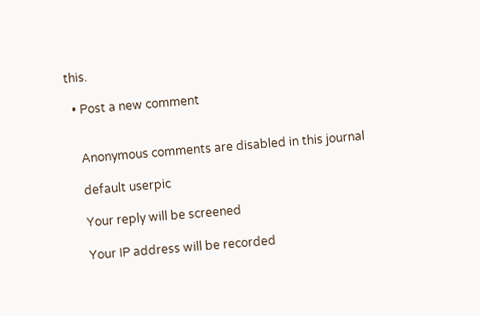this.

  • Post a new comment


    Anonymous comments are disabled in this journal

    default userpic

    Your reply will be screened

    Your IP address will be recorded